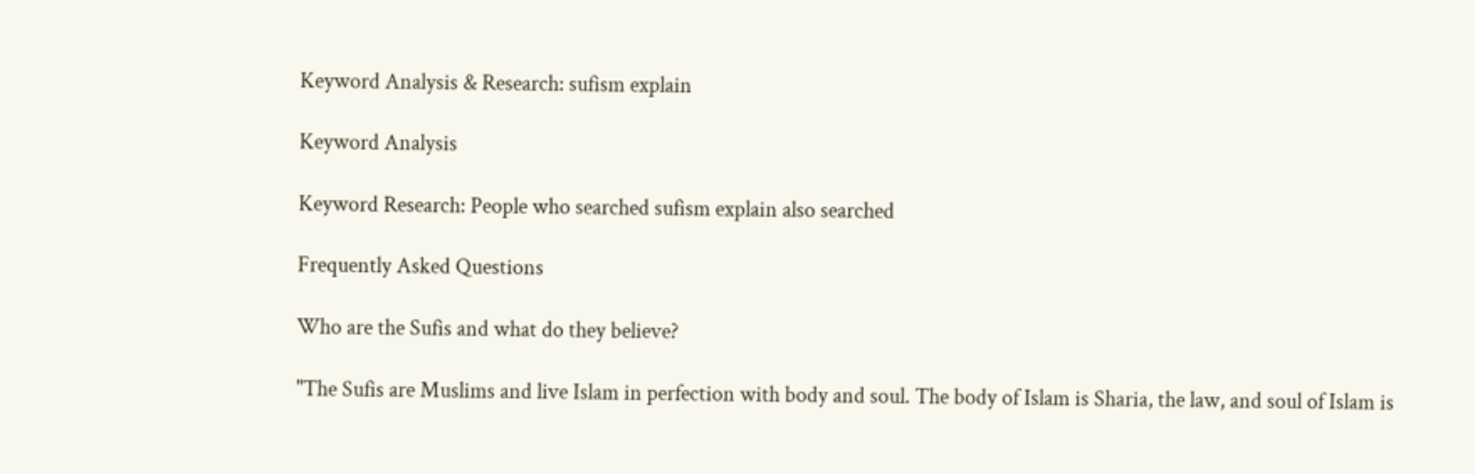Keyword Analysis & Research: sufism explain

Keyword Analysis

Keyword Research: People who searched sufism explain also searched

Frequently Asked Questions

Who are the Sufis and what do they believe?

"The Sufis are Muslims and live Islam in perfection with body and soul. The body of Islam is Sharia, the law, and soul of Islam is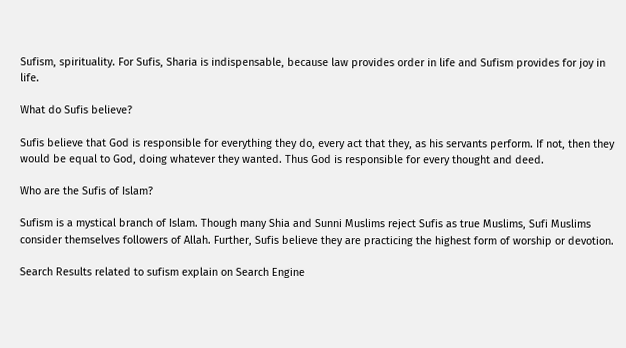Sufism, spirituality. For Sufis, Sharia is indispensable, because law provides order in life and Sufism provides for joy in life.

What do Sufis believe?

Sufis believe that God is responsible for everything they do, every act that they, as his servants perform. If not, then they would be equal to God, doing whatever they wanted. Thus God is responsible for every thought and deed.

Who are the Sufis of Islam?

Sufism is a mystical branch of Islam. Though many Shia and Sunni Muslims reject Sufis as true Muslims, Sufi Muslims consider themselves followers of Allah. Further, Sufis believe they are practicing the highest form of worship or devotion.

Search Results related to sufism explain on Search Engine